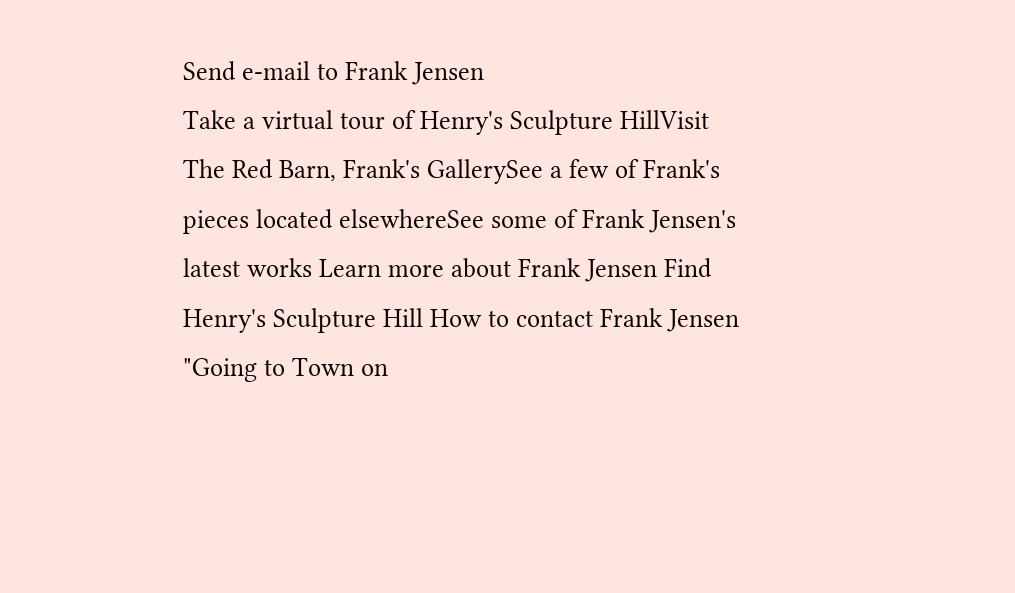Send e-mail to Frank Jensen
Take a virtual tour of Henry's Sculpture HillVisit The Red Barn, Frank's GallerySee a few of Frank's pieces located elsewhereSee some of Frank Jensen's latest works Learn more about Frank Jensen Find Henry's Sculpture Hill How to contact Frank Jensen
"Going to Town on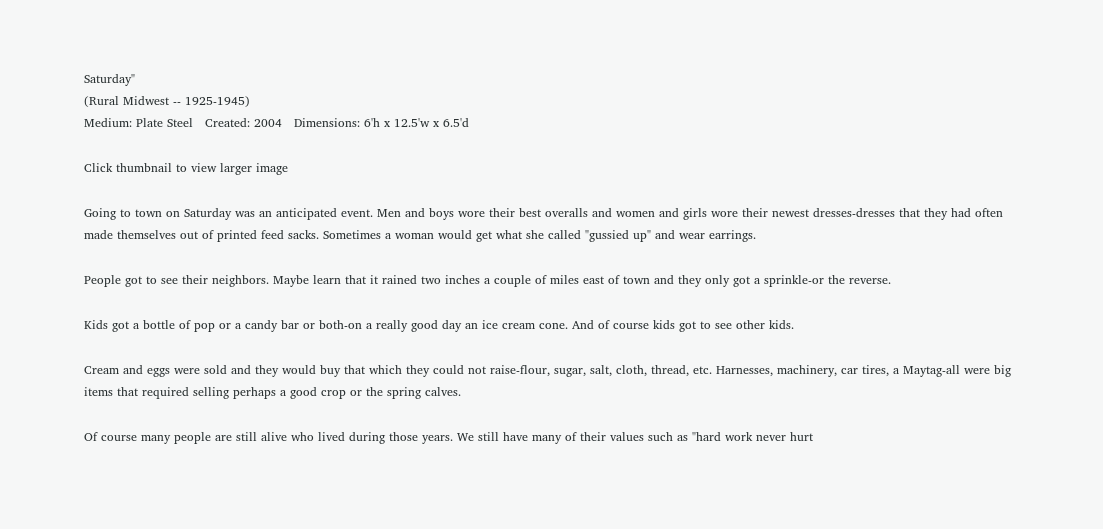Saturday"
(Rural Midwest -- 1925-1945)
Medium: Plate Steel   Created: 2004   Dimensions: 6'h x 12.5'w x 6.5'd

Click thumbnail to view larger image

Going to town on Saturday was an anticipated event. Men and boys wore their best overalls and women and girls wore their newest dresses-dresses that they had often made themselves out of printed feed sacks. Sometimes a woman would get what she called "gussied up" and wear earrings.

People got to see their neighbors. Maybe learn that it rained two inches a couple of miles east of town and they only got a sprinkle-or the reverse.

Kids got a bottle of pop or a candy bar or both-on a really good day an ice cream cone. And of course kids got to see other kids.

Cream and eggs were sold and they would buy that which they could not raise-flour, sugar, salt, cloth, thread, etc. Harnesses, machinery, car tires, a Maytag-all were big items that required selling perhaps a good crop or the spring calves.

Of course many people are still alive who lived during those years. We still have many of their values such as "hard work never hurt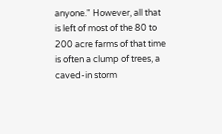anyone." However, all that is left of most of the 80 to 200 acre farms of that time is often a clump of trees, a caved-in storm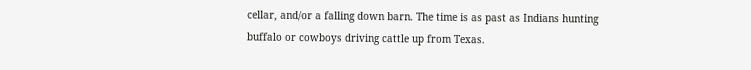cellar, and/or a falling down barn. The time is as past as Indians hunting buffalo or cowboys driving cattle up from Texas.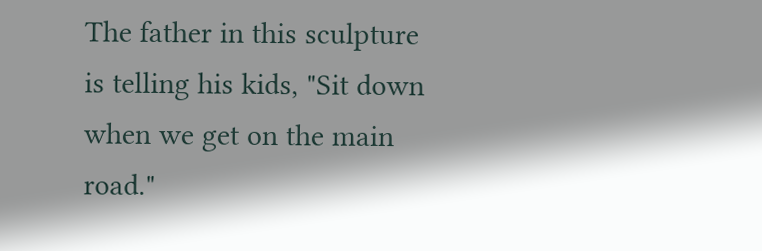The father in this sculpture is telling his kids, "Sit down when we get on the main road."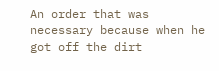An order that was necessary because when he got off the dirt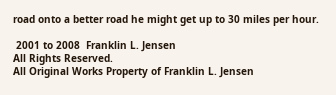road onto a better road he might get up to 30 miles per hour.

 2001 to 2008  Franklin L. Jensen
All Rights Reserved.
All Original Works Property of Franklin L. Jensen